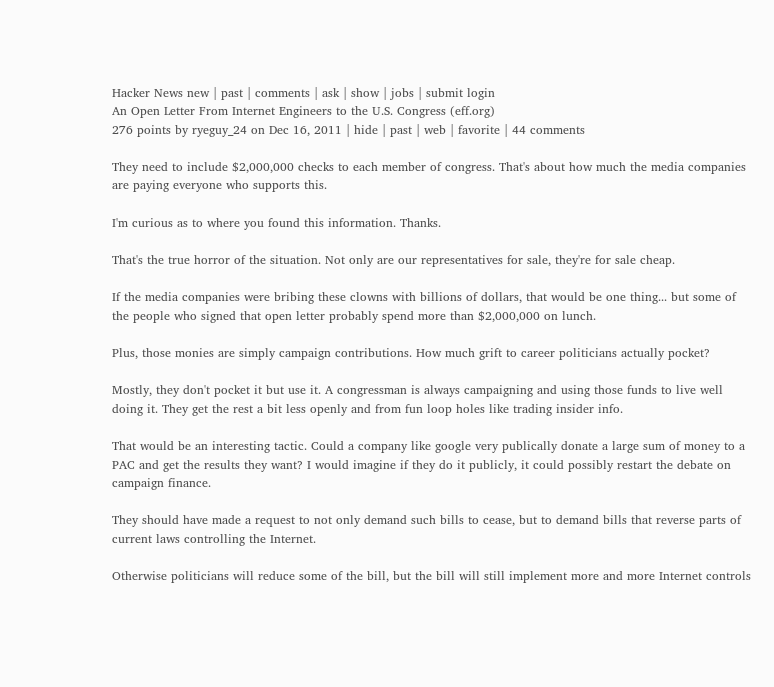Hacker News new | past | comments | ask | show | jobs | submit login
An Open Letter From Internet Engineers to the U.S. Congress (eff.org)
276 points by ryeguy_24 on Dec 16, 2011 | hide | past | web | favorite | 44 comments

They need to include $2,000,000 checks to each member of congress. That's about how much the media companies are paying everyone who supports this.

I'm curious as to where you found this information. Thanks.

That's the true horror of the situation. Not only are our representatives for sale, they're for sale cheap.

If the media companies were bribing these clowns with billions of dollars, that would be one thing... but some of the people who signed that open letter probably spend more than $2,000,000 on lunch.

Plus, those monies are simply campaign contributions. How much grift to career politicians actually pocket?

Mostly, they don't pocket it but use it. A congressman is always campaigning and using those funds to live well doing it. They get the rest a bit less openly and from fun loop holes like trading insider info.

That would be an interesting tactic. Could a company like google very publically donate a large sum of money to a PAC and get the results they want? I would imagine if they do it publicly, it could possibly restart the debate on campaign finance.

They should have made a request to not only demand such bills to cease, but to demand bills that reverse parts of current laws controlling the Internet.

Otherwise politicians will reduce some of the bill, but the bill will still implement more and more Internet controls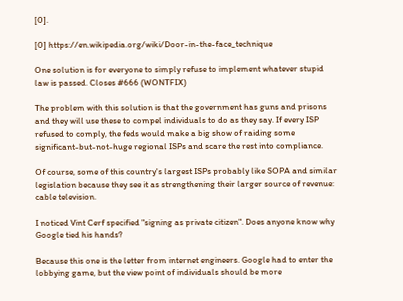[0].

[0] https://en.wikipedia.org/wiki/Door-in-the-face_technique

One solution is for everyone to simply refuse to implement whatever stupid law is passed. Closes #666 (WONTFIX)

The problem with this solution is that the government has guns and prisons and they will use these to compel individuals to do as they say. If every ISP refused to comply, the feds would make a big show of raiding some significant-but-not-huge regional ISPs and scare the rest into compliance.

Of course, some of this country's largest ISPs probably like SOPA and similar legislation because they see it as strengthening their larger source of revenue: cable television.

I noticed Vint Cerf specified "signing as private citizen". Does anyone know why Google tied his hands?

Because this one is the letter from internet engineers. Google had to enter the lobbying game, but the view point of individuals should be more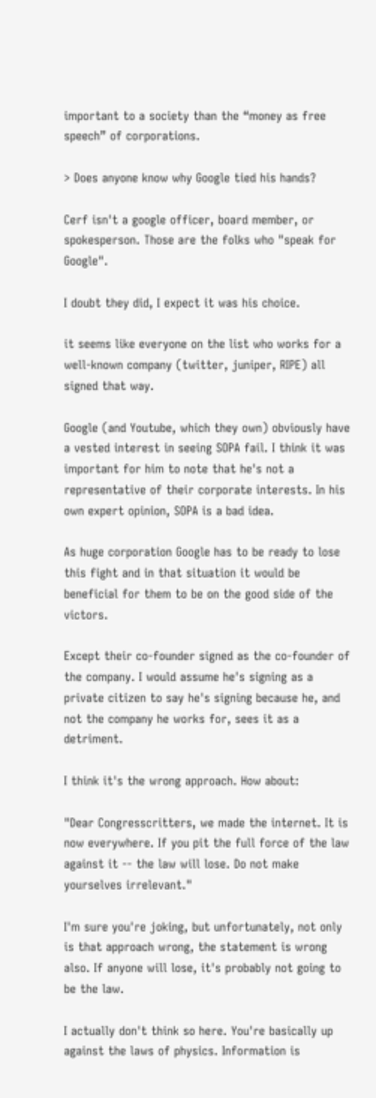important to a society than the “money as free speech” of corporations.

> Does anyone know why Google tied his hands?

Cerf isn't a google officer, board member, or spokesperson. Those are the folks who "speak for Google".

I doubt they did, I expect it was his choice.

it seems like everyone on the list who works for a well-known company (twitter, juniper, RIPE) all signed that way.

Google (and Youtube, which they own) obviously have a vested interest in seeing SOPA fail. I think it was important for him to note that he's not a representative of their corporate interests. In his own expert opinion, SOPA is a bad idea.

As huge corporation Google has to be ready to lose this fight and in that situation it would be beneficial for them to be on the good side of the victors.

Except their co-founder signed as the co-founder of the company. I would assume he's signing as a private citizen to say he's signing because he, and not the company he works for, sees it as a detriment.

I think it's the wrong approach. How about:

"Dear Congresscritters, we made the internet. It is now everywhere. If you pit the full force of the law against it -- the law will lose. Do not make yourselves irrelevant."

I'm sure you're joking, but unfortunately, not only is that approach wrong, the statement is wrong also. If anyone will lose, it's probably not going to be the law.

I actually don't think so here. You're basically up against the laws of physics. Information is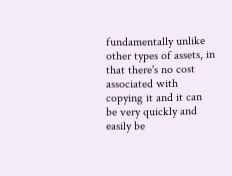fundamentally unlike other types of assets, in that there's no cost associated with copying it and it can be very quickly and easily be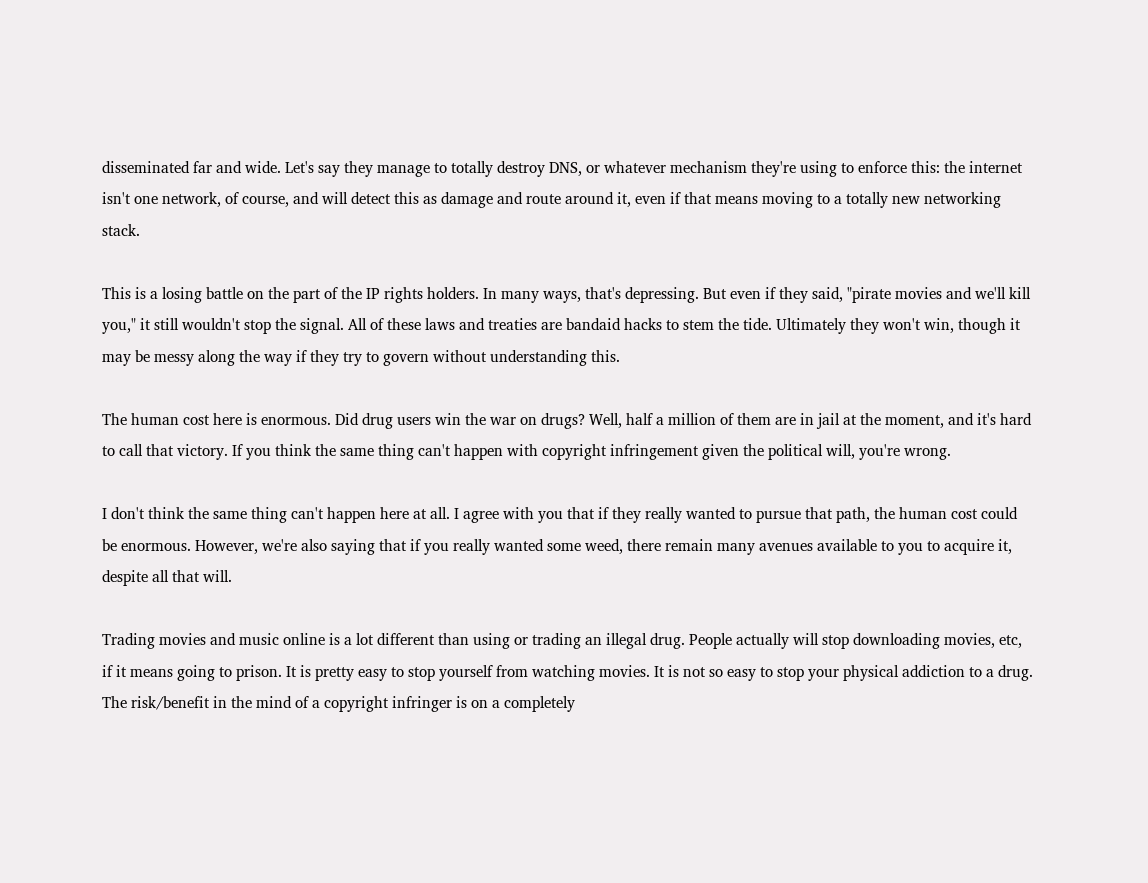disseminated far and wide. Let's say they manage to totally destroy DNS, or whatever mechanism they're using to enforce this: the internet isn't one network, of course, and will detect this as damage and route around it, even if that means moving to a totally new networking stack.

This is a losing battle on the part of the IP rights holders. In many ways, that's depressing. But even if they said, "pirate movies and we'll kill you," it still wouldn't stop the signal. All of these laws and treaties are bandaid hacks to stem the tide. Ultimately they won't win, though it may be messy along the way if they try to govern without understanding this.

The human cost here is enormous. Did drug users win the war on drugs? Well, half a million of them are in jail at the moment, and it's hard to call that victory. If you think the same thing can't happen with copyright infringement given the political will, you're wrong.

I don't think the same thing can't happen here at all. I agree with you that if they really wanted to pursue that path, the human cost could be enormous. However, we're also saying that if you really wanted some weed, there remain many avenues available to you to acquire it, despite all that will.

Trading movies and music online is a lot different than using or trading an illegal drug. People actually will stop downloading movies, etc, if it means going to prison. It is pretty easy to stop yourself from watching movies. It is not so easy to stop your physical addiction to a drug. The risk/benefit in the mind of a copyright infringer is on a completely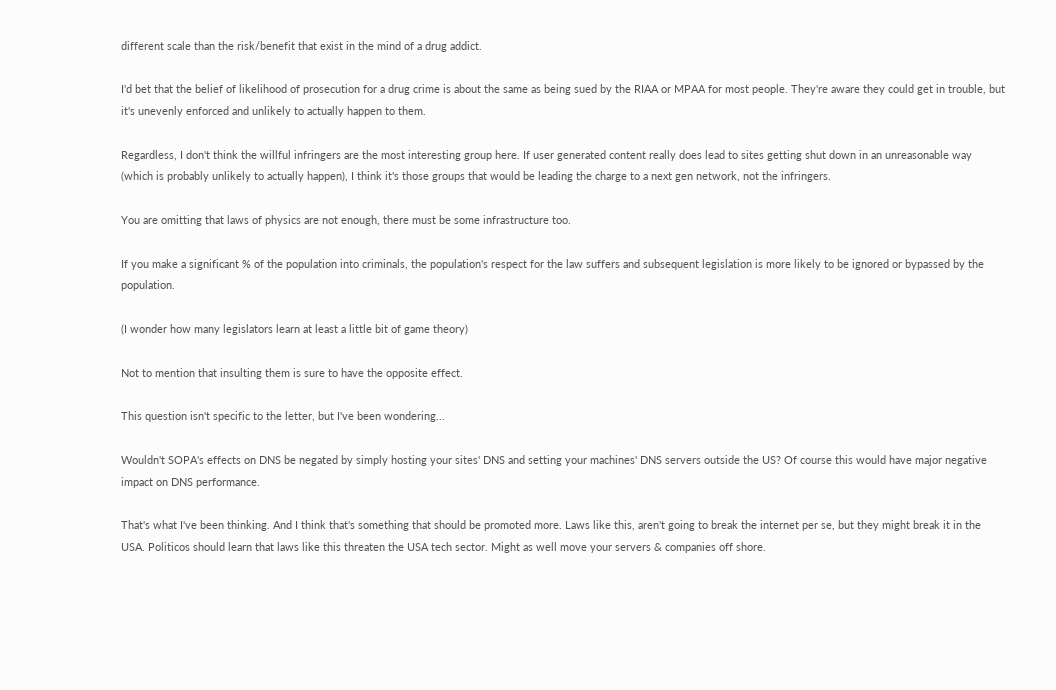different scale than the risk/benefit that exist in the mind of a drug addict.

I'd bet that the belief of likelihood of prosecution for a drug crime is about the same as being sued by the RIAA or MPAA for most people. They're aware they could get in trouble, but it's unevenly enforced and unlikely to actually happen to them.

Regardless, I don't think the willful infringers are the most interesting group here. If user generated content really does lead to sites getting shut down in an unreasonable way (which is probably unlikely to actually happen), I think it's those groups that would be leading the charge to a next gen network, not the infringers.

You are omitting that laws of physics are not enough, there must be some infrastructure too.

If you make a significant % of the population into criminals, the population's respect for the law suffers and subsequent legislation is more likely to be ignored or bypassed by the population.

(I wonder how many legislators learn at least a little bit of game theory)

Not to mention that insulting them is sure to have the opposite effect.

This question isn't specific to the letter, but I've been wondering...

Wouldn't SOPA's effects on DNS be negated by simply hosting your sites' DNS and setting your machines' DNS servers outside the US? Of course this would have major negative impact on DNS performance.

That's what I've been thinking. And I think that's something that should be promoted more. Laws like this, aren't going to break the internet per se, but they might break it in the USA. Politicos should learn that laws like this threaten the USA tech sector. Might as well move your servers & companies off shore.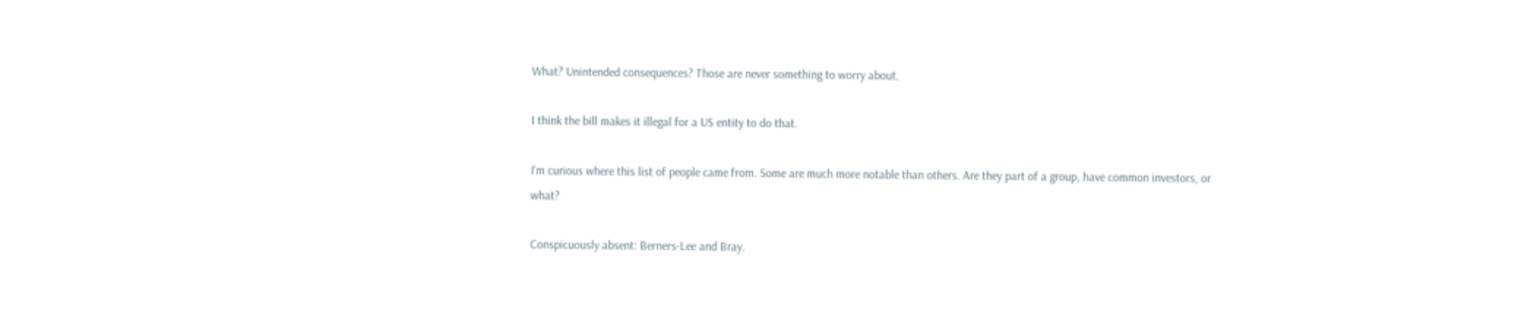What? Unintended consequences? Those are never something to worry about.

I think the bill makes it illegal for a US entity to do that.

I'm curious where this list of people came from. Some are much more notable than others. Are they part of a group, have common investors, or what?

Conspicuously absent: Berners-Lee and Bray.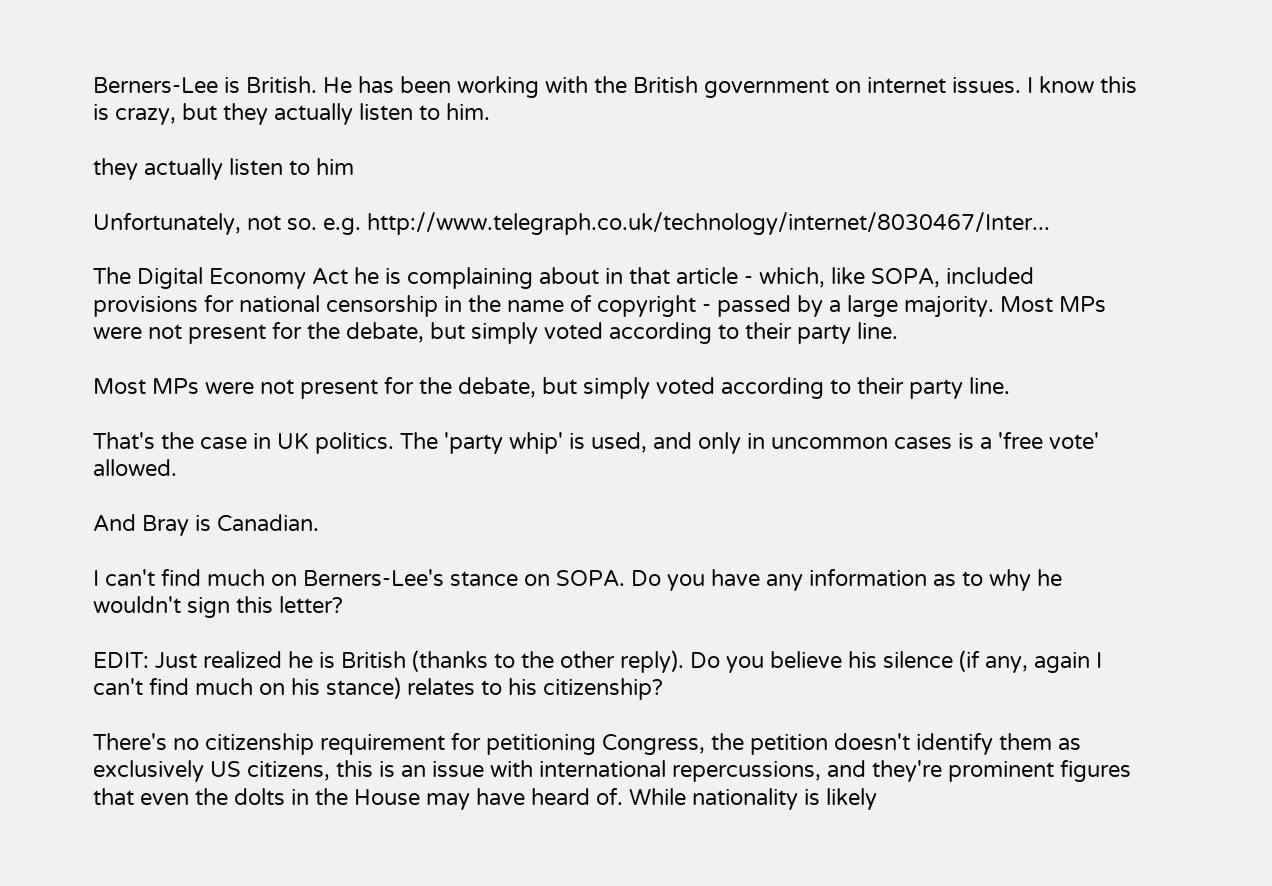Berners-Lee is British. He has been working with the British government on internet issues. I know this is crazy, but they actually listen to him.

they actually listen to him

Unfortunately, not so. e.g. http://www.telegraph.co.uk/technology/internet/8030467/Inter...

The Digital Economy Act he is complaining about in that article - which, like SOPA, included provisions for national censorship in the name of copyright - passed by a large majority. Most MPs were not present for the debate, but simply voted according to their party line.

Most MPs were not present for the debate, but simply voted according to their party line.

That's the case in UK politics. The 'party whip' is used, and only in uncommon cases is a 'free vote' allowed.

And Bray is Canadian.

I can't find much on Berners-Lee's stance on SOPA. Do you have any information as to why he wouldn't sign this letter?

EDIT: Just realized he is British (thanks to the other reply). Do you believe his silence (if any, again I can't find much on his stance) relates to his citizenship?

There's no citizenship requirement for petitioning Congress, the petition doesn't identify them as exclusively US citizens, this is an issue with international repercussions, and they're prominent figures that even the dolts in the House may have heard of. While nationality is likely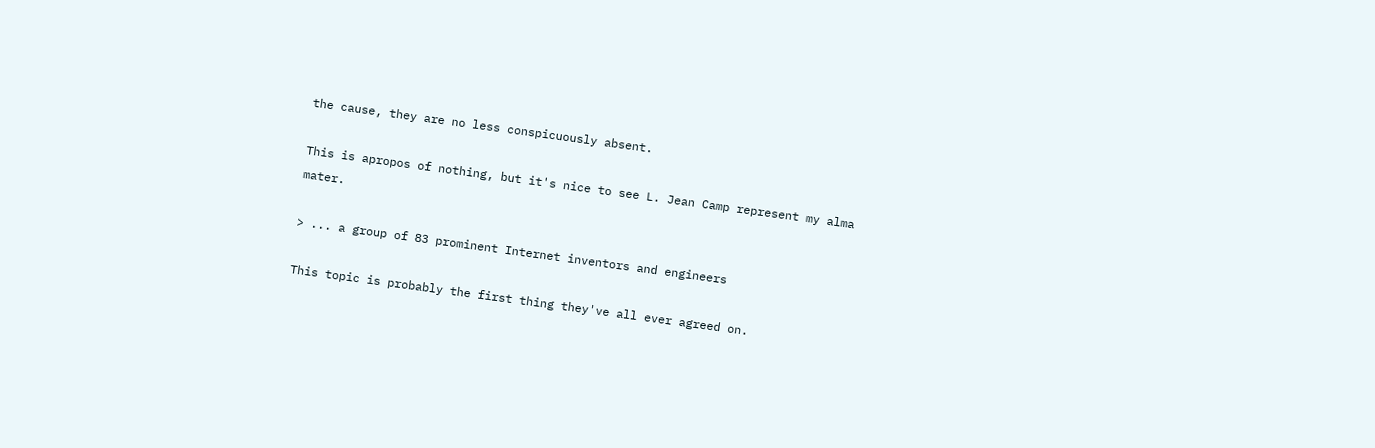the cause, they are no less conspicuously absent.

This is apropos of nothing, but it's nice to see L. Jean Camp represent my alma mater.

> ... a group of 83 prominent Internet inventors and engineers

This topic is probably the first thing they've all ever agreed on.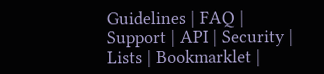Guidelines | FAQ | Support | API | Security | Lists | Bookmarklet |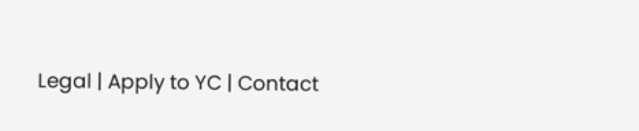Legal | Apply to YC | Contact